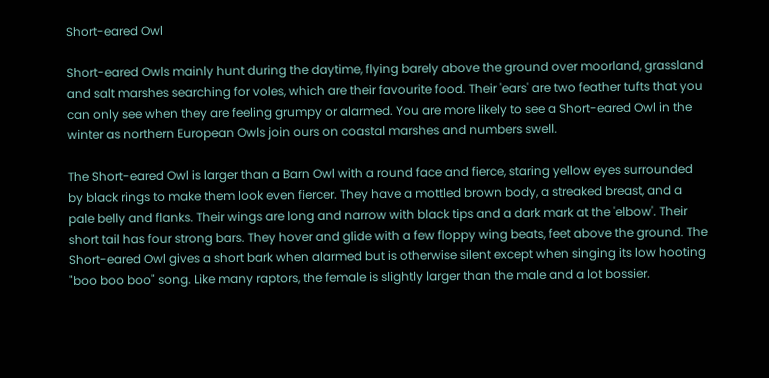Short-eared Owl

Short-eared Owls mainly hunt during the daytime, flying barely above the ground over moorland, grassland and salt marshes searching for voles, which are their favourite food. Their 'ears' are two feather tufts that you can only see when they are feeling grumpy or alarmed. You are more likely to see a Short-eared Owl in the winter as northern European Owls join ours on coastal marshes and numbers swell.

The Short-eared Owl is larger than a Barn Owl with a round face and fierce, staring yellow eyes surrounded by black rings to make them look even fiercer. They have a mottled brown body, a streaked breast, and a pale belly and flanks. Their wings are long and narrow with black tips and a dark mark at the 'elbow'. Their short tail has four strong bars. They hover and glide with a few floppy wing beats, feet above the ground. The Short-eared Owl gives a short bark when alarmed but is otherwise silent except when singing its low hooting "boo boo boo" song. Like many raptors, the female is slightly larger than the male and a lot bossier.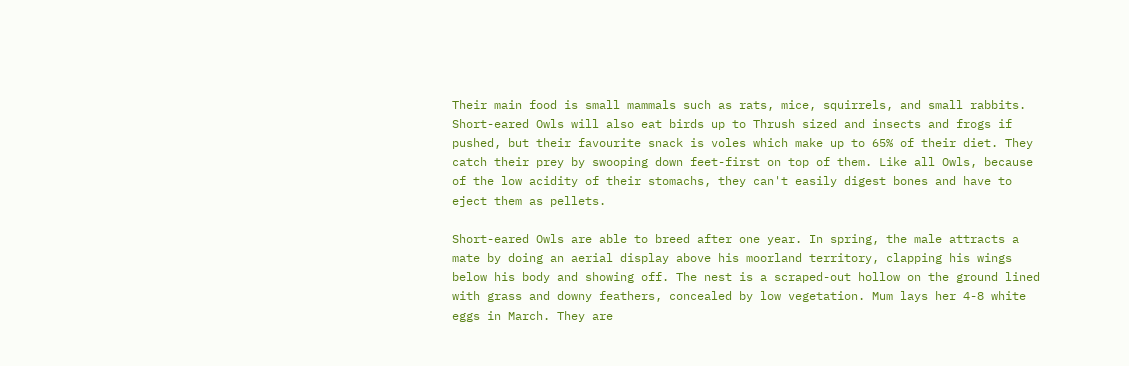Their main food is small mammals such as rats, mice, squirrels, and small rabbits. Short-eared Owls will also eat birds up to Thrush sized and insects and frogs if pushed, but their favourite snack is voles which make up to 65% of their diet. They catch their prey by swooping down feet-first on top of them. Like all Owls, because of the low acidity of their stomachs, they can't easily digest bones and have to eject them as pellets.

Short-eared Owls are able to breed after one year. In spring, the male attracts a mate by doing an aerial display above his moorland territory, clapping his wings below his body and showing off. The nest is a scraped-out hollow on the ground lined with grass and downy feathers, concealed by low vegetation. Mum lays her 4-8 white eggs in March. They are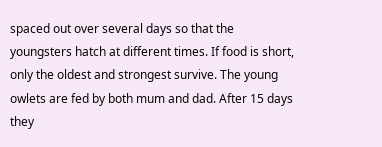spaced out over several days so that the youngsters hatch at different times. If food is short, only the oldest and strongest survive. The young owlets are fed by both mum and dad. After 15 days they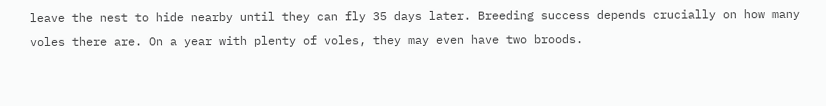leave the nest to hide nearby until they can fly 35 days later. Breeding success depends crucially on how many voles there are. On a year with plenty of voles, they may even have two broods.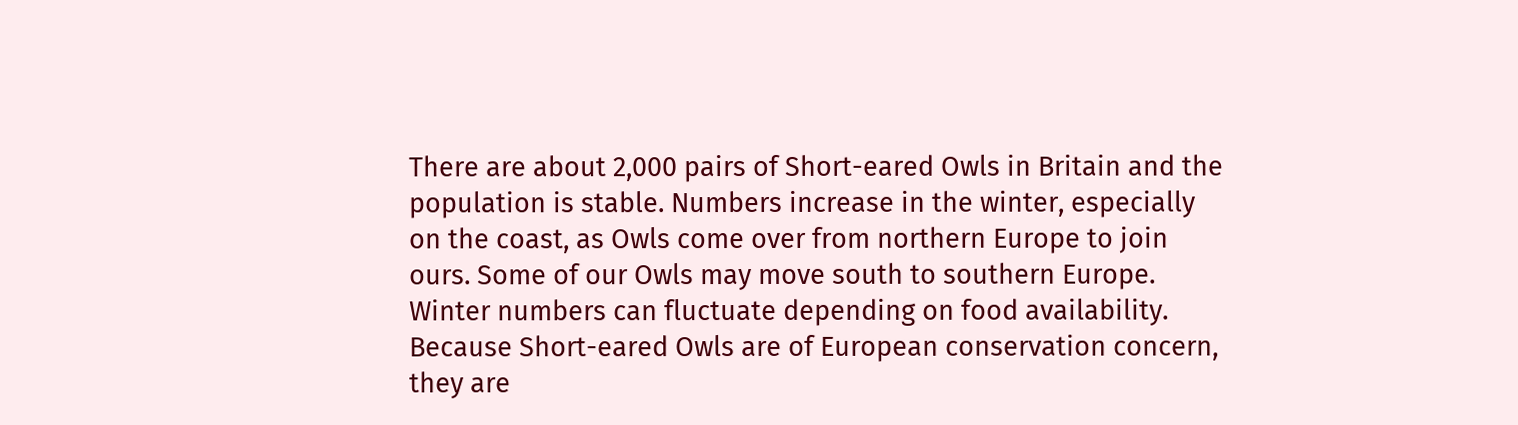There are about 2,000 pairs of Short-eared Owls in Britain and the population is stable. Numbers increase in the winter, especially on the coast, as Owls come over from northern Europe to join ours. Some of our Owls may move south to southern Europe. Winter numbers can fluctuate depending on food availability. Because Short-eared Owls are of European conservation concern, they are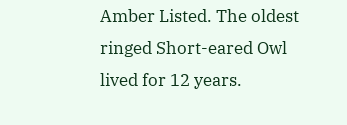Amber Listed. The oldest ringed Short-eared Owl lived for 12 years.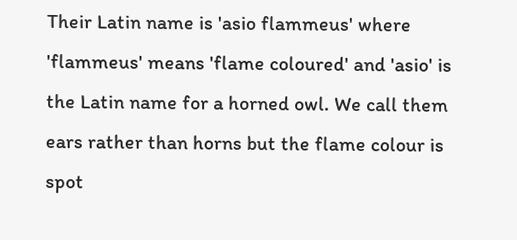Their Latin name is 'asio flammeus' where 'flammeus' means 'flame coloured' and 'asio' is the Latin name for a horned owl. We call them ears rather than horns but the flame colour is spot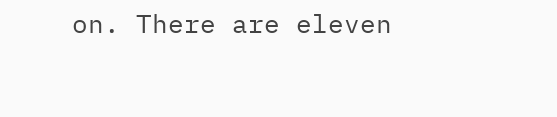on. There are eleven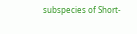subspecies of Short-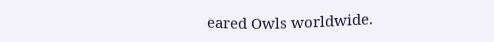eared Owls worldwide.